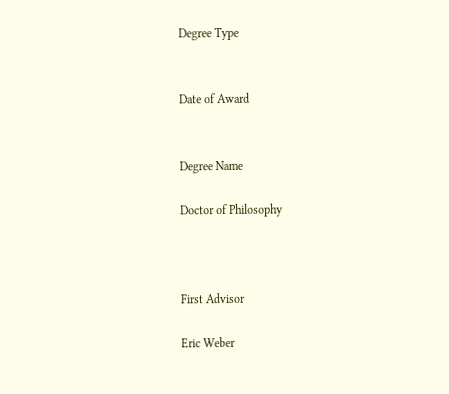Degree Type


Date of Award


Degree Name

Doctor of Philosophy



First Advisor

Eric Weber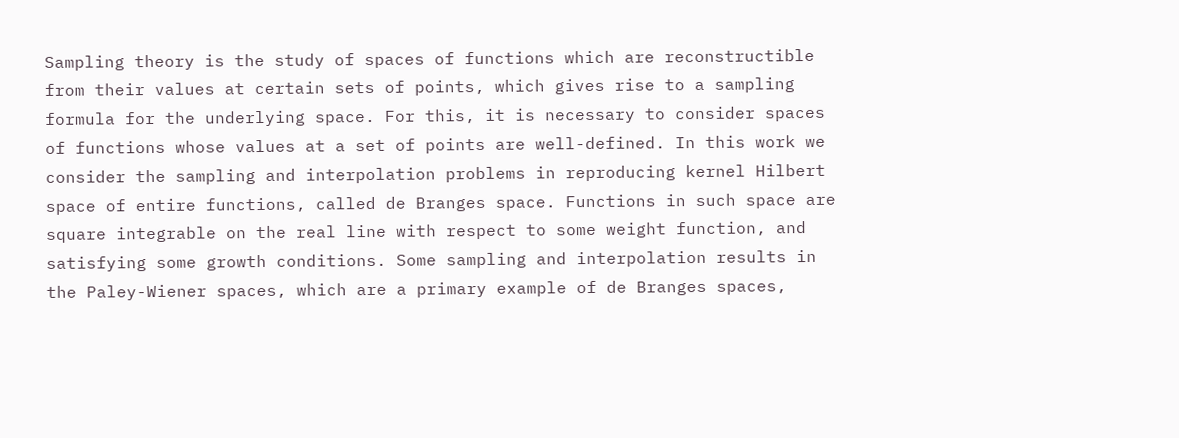Sampling theory is the study of spaces of functions which are reconstructible from their values at certain sets of points, which gives rise to a sampling formula for the underlying space. For this, it is necessary to consider spaces of functions whose values at a set of points are well-defined. In this work we consider the sampling and interpolation problems in reproducing kernel Hilbert space of entire functions, called de Branges space. Functions in such space are square integrable on the real line with respect to some weight function, and satisfying some growth conditions. Some sampling and interpolation results in the Paley-Wiener spaces, which are a primary example of de Branges spaces,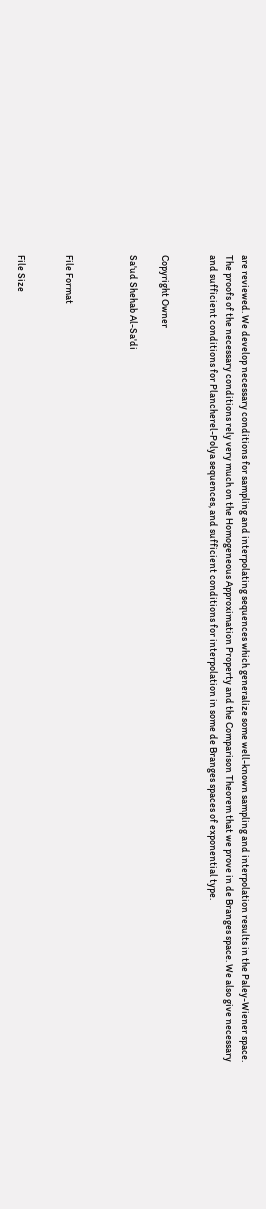are reviewed. We develop necessary conditions for sampling and interpolating sequences which generalize some well-known sampling and interpolation results in the Paley-Wiener space. The proofs of the necessary conditions rely very much on the Homogeneous Approximation Property and the Comparison Theorem that we prove in de Branges space. We also give necessary and sufficient conditions for Plancherel-Polya sequences, and sufficient conditions for interpolation in some de Branges spaces of exponential type.


Copyright Owner

Sa'ud Shehab Al-Sa'di



File Format


File Size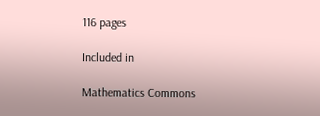116 pages

Included in

Mathematics Commons